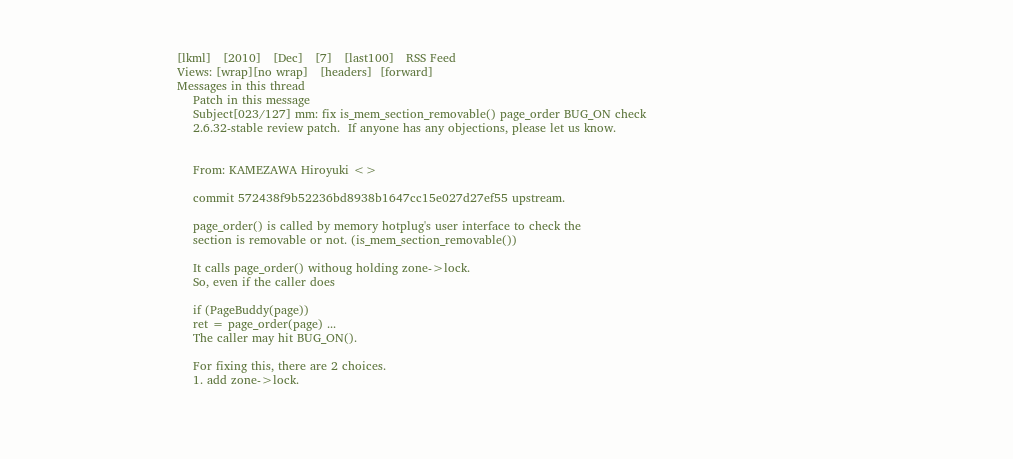[lkml]   [2010]   [Dec]   [7]   [last100]   RSS Feed
Views: [wrap][no wrap]   [headers]  [forward]
Messages in this thread
    Patch in this message
    Subject[023/127] mm: fix is_mem_section_removable() page_order BUG_ON check
    2.6.32-stable review patch.  If anyone has any objections, please let us know.


    From: KAMEZAWA Hiroyuki <>

    commit 572438f9b52236bd8938b1647cc15e027d27ef55 upstream.

    page_order() is called by memory hotplug's user interface to check the
    section is removable or not. (is_mem_section_removable())

    It calls page_order() withoug holding zone->lock.
    So, even if the caller does

    if (PageBuddy(page))
    ret = page_order(page) ...
    The caller may hit BUG_ON().

    For fixing this, there are 2 choices.
    1. add zone->lock.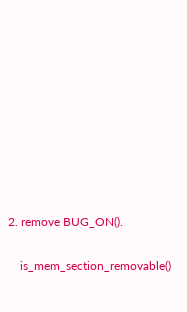2. remove BUG_ON().

    is_mem_section_removable()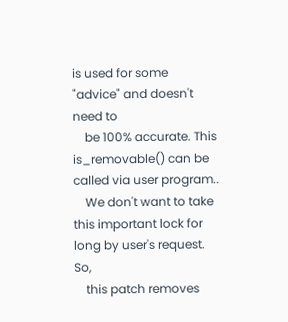is used for some "advice" and doesn't need to
    be 100% accurate. This is_removable() can be called via user program..
    We don't want to take this important lock for long by user's request. So,
    this patch removes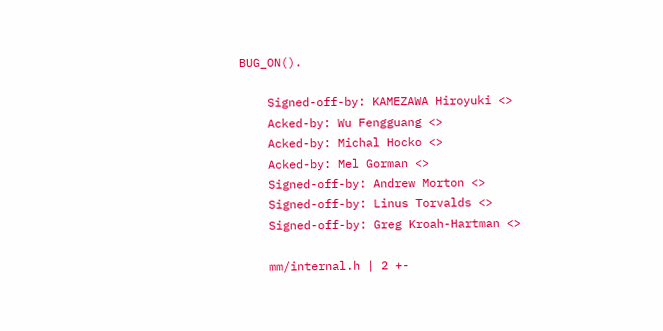BUG_ON().

    Signed-off-by: KAMEZAWA Hiroyuki <>
    Acked-by: Wu Fengguang <>
    Acked-by: Michal Hocko <>
    Acked-by: Mel Gorman <>
    Signed-off-by: Andrew Morton <>
    Signed-off-by: Linus Torvalds <>
    Signed-off-by: Greg Kroah-Hartman <>

    mm/internal.h | 2 +-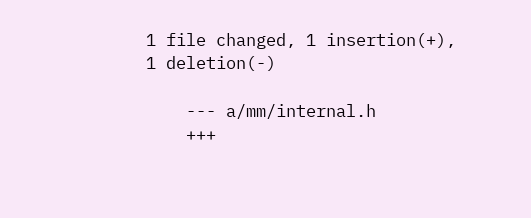1 file changed, 1 insertion(+), 1 deletion(-)

    --- a/mm/internal.h
    +++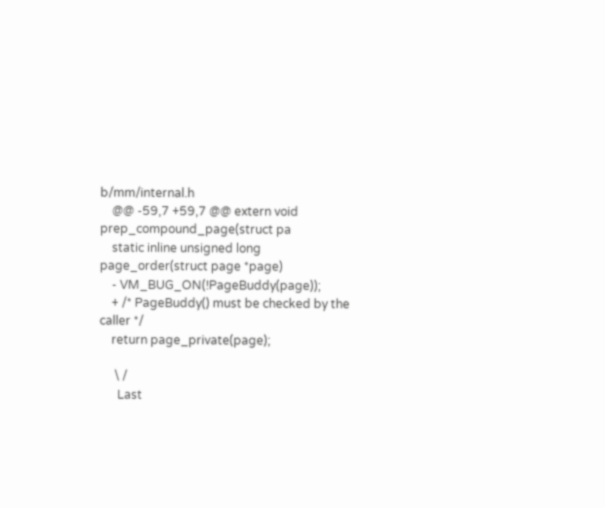b/mm/internal.h
    @@ -59,7 +59,7 @@ extern void prep_compound_page(struct pa
    static inline unsigned long page_order(struct page *page)
    - VM_BUG_ON(!PageBuddy(page));
    + /* PageBuddy() must be checked by the caller */
    return page_private(page);

     \ /
      Last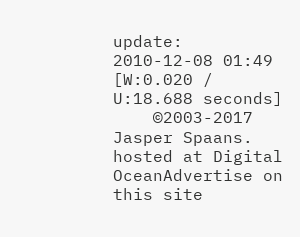update: 2010-12-08 01:49    [W:0.020 / U:18.688 seconds]
    ©2003-2017 Jasper Spaans. hosted at Digital OceanAdvertise on this site